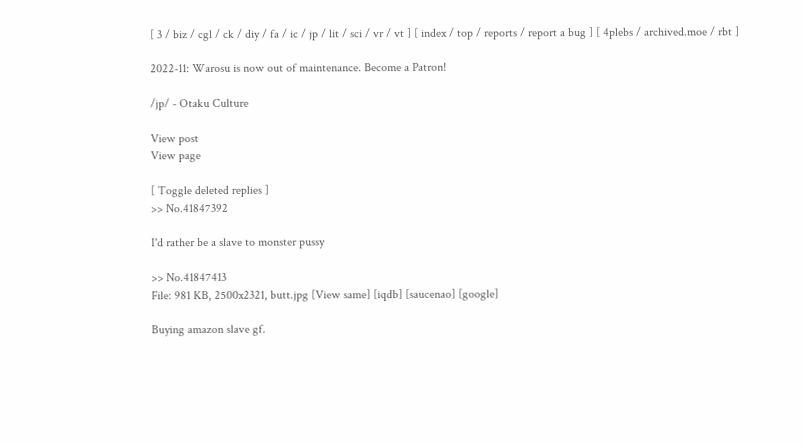[ 3 / biz / cgl / ck / diy / fa / ic / jp / lit / sci / vr / vt ] [ index / top / reports / report a bug ] [ 4plebs / archived.moe / rbt ]

2022-11: Warosu is now out of maintenance. Become a Patron!

/jp/ - Otaku Culture

View post
View page

[ Toggle deleted replies ]
>> No.41847392

I'd rather be a slave to monster pussy

>> No.41847413
File: 981 KB, 2500x2321, butt.jpg [View same] [iqdb] [saucenao] [google]

Buying amazon slave gf.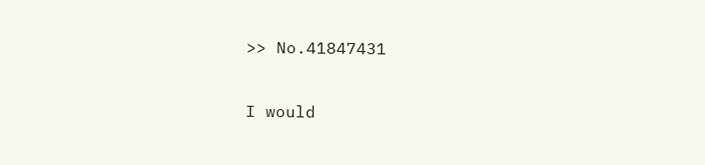>> No.41847431

I would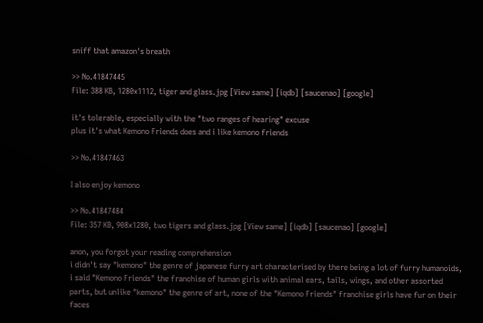sniff that amazon's breath

>> No.41847445
File: 388 KB, 1280x1112, tiger and glass.jpg [View same] [iqdb] [saucenao] [google]

it's tolerable, especially with the "two ranges of hearing" excuse
plus it's what Kemono Friends does and i like kemono friends

>> No.41847463

I also enjoy kemono

>> No.41847484
File: 357 KB, 908x1280, two tigers and glass.jpg [View same] [iqdb] [saucenao] [google]

anon, you forgot your reading comprehension
i didn't say "kemono" the genre of japanese furry art characterised by there being a lot of furry humanoids, i said "Kemono Friends" the franchise of human girls with animal ears, tails, wings, and other assorted parts, but unlike "kemono" the genre of art, none of the "Kemono Friends" franchise girls have fur on their faces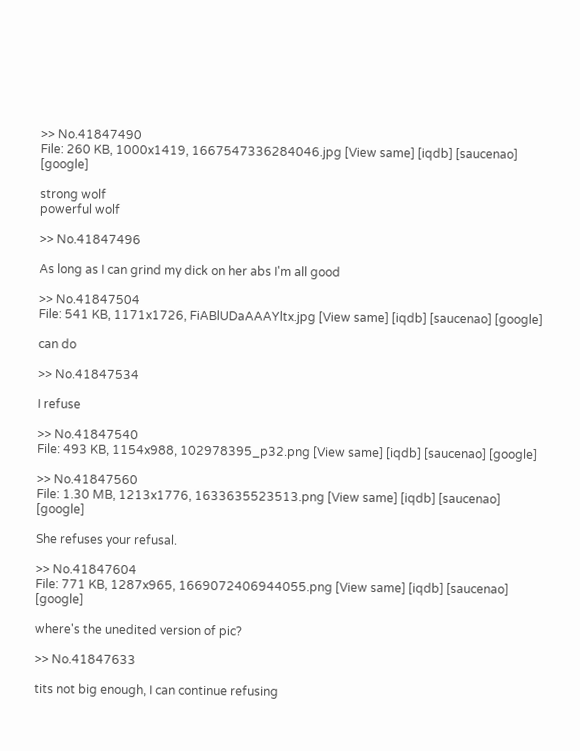>> No.41847490
File: 260 KB, 1000x1419, 1667547336284046.jpg [View same] [iqdb] [saucenao] [google]

strong wolf
powerful wolf

>> No.41847496

As long as I can grind my dick on her abs I'm all good

>> No.41847504
File: 541 KB, 1171x1726, FiABlUDaAAAYltx.jpg [View same] [iqdb] [saucenao] [google]

can do

>> No.41847534

I refuse

>> No.41847540
File: 493 KB, 1154x988, 102978395_p32.png [View same] [iqdb] [saucenao] [google]

>> No.41847560
File: 1.30 MB, 1213x1776, 1633635523513.png [View same] [iqdb] [saucenao] [google]

She refuses your refusal.

>> No.41847604
File: 771 KB, 1287x965, 1669072406944055.png [View same] [iqdb] [saucenao] [google]

where's the unedited version of pic?

>> No.41847633

tits not big enough, I can continue refusing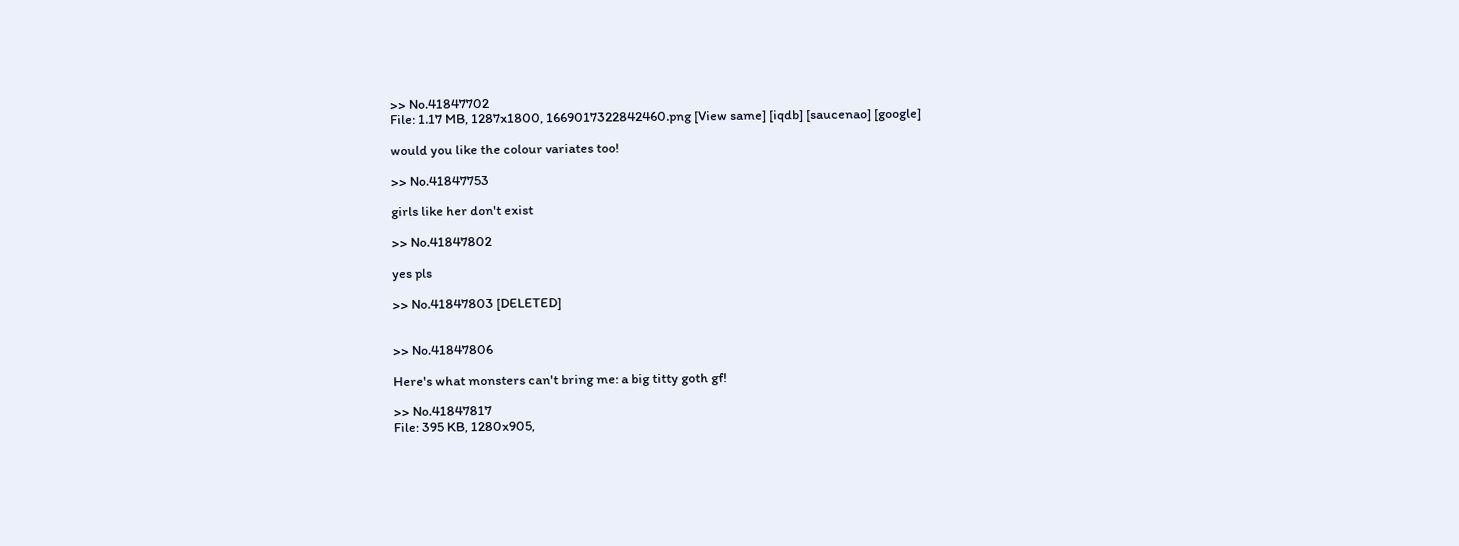>> No.41847702
File: 1.17 MB, 1287x1800, 1669017322842460.png [View same] [iqdb] [saucenao] [google]

would you like the colour variates too!

>> No.41847753

girls like her don't exist

>> No.41847802

yes pls

>> No.41847803 [DELETED]


>> No.41847806

Here's what monsters can't bring me: a big titty goth gf!

>> No.41847817
File: 395 KB, 1280x905,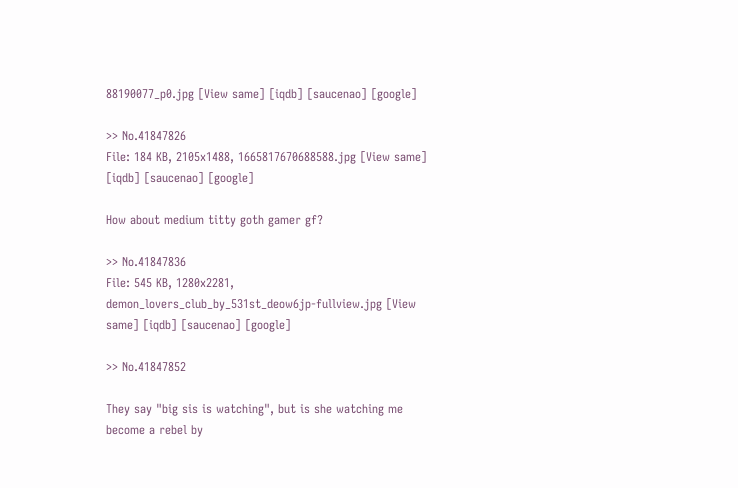88190077_p0.jpg [View same] [iqdb] [saucenao] [google]

>> No.41847826
File: 184 KB, 2105x1488, 1665817670688588.jpg [View same] [iqdb] [saucenao] [google]

How about medium titty goth gamer gf?

>> No.41847836
File: 545 KB, 1280x2281, demon_lovers_club_by_531st_deow6jp-fullview.jpg [View same] [iqdb] [saucenao] [google]

>> No.41847852

They say "big sis is watching", but is she watching me become a rebel by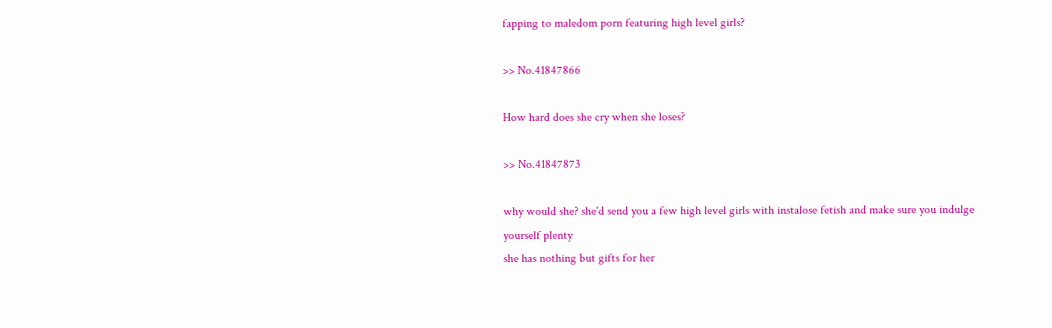fapping to maledom porn featuring high level girls?

>> No.41847866

How hard does she cry when she loses?

>> No.41847873

why would she? she'd send you a few high level girls with instalose fetish and make sure you indulge yourself plenty
she has nothing but gifts for her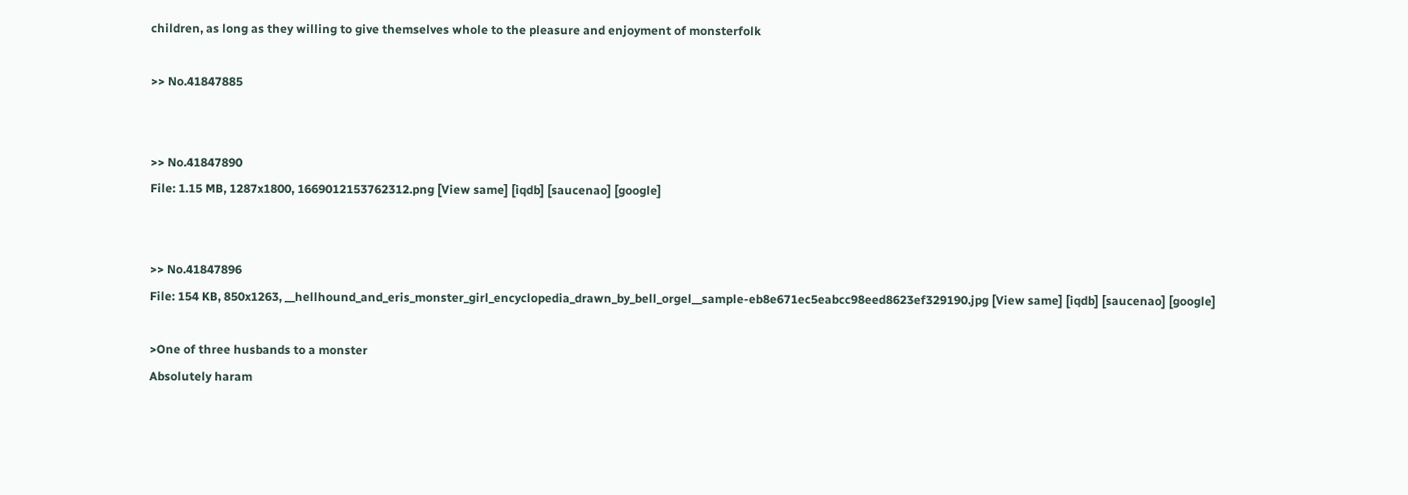children, as long as they willing to give themselves whole to the pleasure and enjoyment of monsterfolk

>> No.41847885


>> No.41847890
File: 1.15 MB, 1287x1800, 1669012153762312.png [View same] [iqdb] [saucenao] [google]


>> No.41847896
File: 154 KB, 850x1263, __hellhound_and_eris_monster_girl_encyclopedia_drawn_by_bell_orgel__sample-eb8e671ec5eabcc98eed8623ef329190.jpg [View same] [iqdb] [saucenao] [google]

>One of three husbands to a monster
Absolutely haram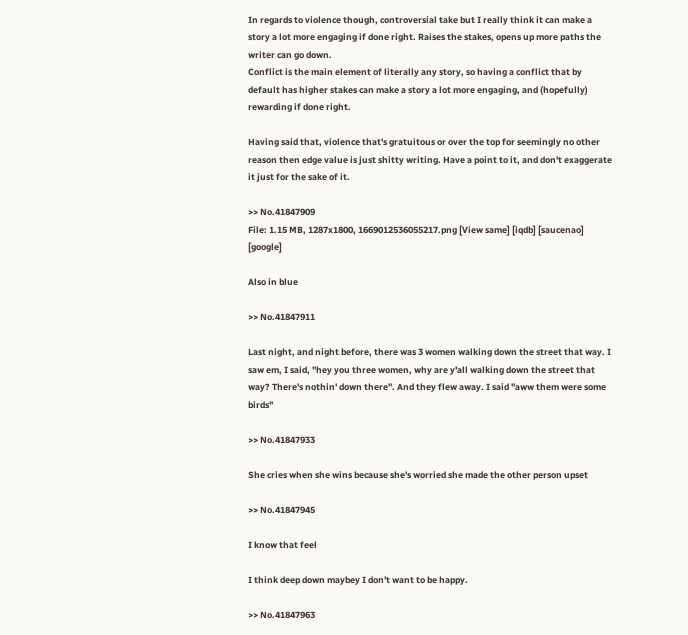In regards to violence though, controversial take but I really think it can make a story a lot more engaging if done right. Raises the stakes, opens up more paths the writer can go down.
Conflict is the main element of literally any story, so having a conflict that by default has higher stakes can make a story a lot more engaging, and (hopefully) rewarding if done right.

Having said that, violence that's gratuitous or over the top for seemingly no other reason then edge value is just shitty writing. Have a point to it, and don't exaggerate it just for the sake of it.

>> No.41847909
File: 1.15 MB, 1287x1800, 1669012536055217.png [View same] [iqdb] [saucenao] [google]

Also in blue

>> No.41847911

Last night, and night before, there was 3 women walking down the street that way. I saw em, I said, "hey you three women, why are y'all walking down the street that way? There's nothin' down there". And they flew away. I said "aww them were some birds"

>> No.41847933

She cries when she wins because she's worried she made the other person upset

>> No.41847945

I know that feel

I think deep down maybey I don't want to be happy.

>> No.41847963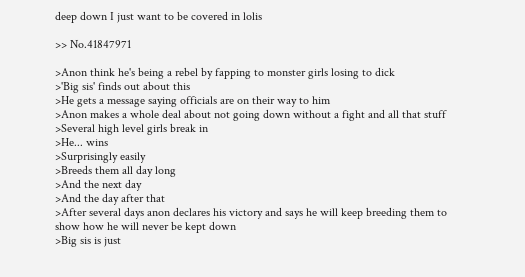deep down I just want to be covered in lolis

>> No.41847971

>Anon think he's being a rebel by fapping to monster girls losing to dick
>'Big sis' finds out about this
>He gets a message saying officials are on their way to him
>Anon makes a whole deal about not going down without a fight and all that stuff
>Several high level girls break in
>He... wins
>Surprisingly easily
>Breeds them all day long
>And the next day
>And the day after that
>After several days anon declares his victory and says he will keep breeding them to show how he will never be kept down
>Big sis is just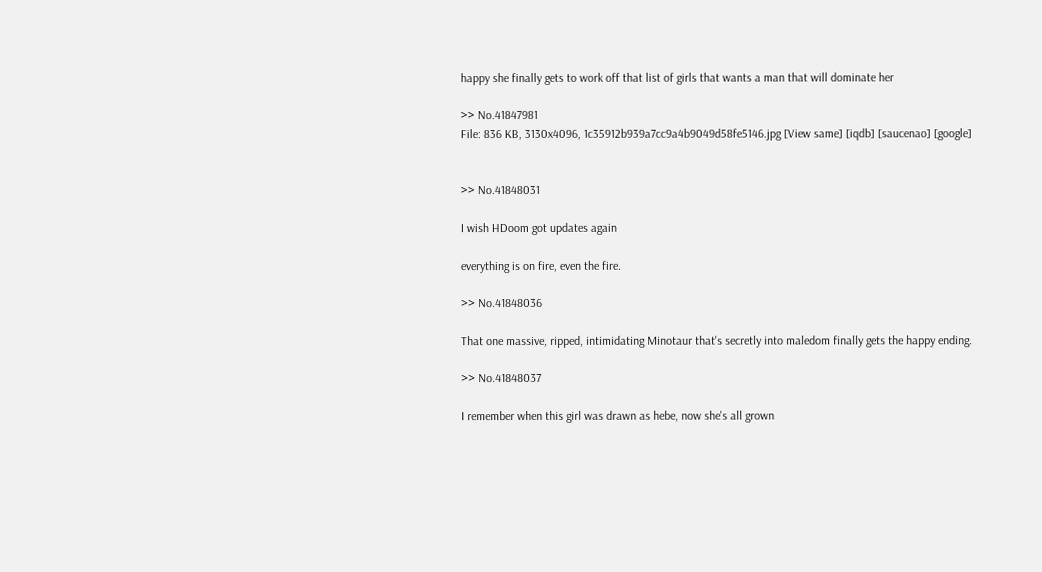happy she finally gets to work off that list of girls that wants a man that will dominate her

>> No.41847981
File: 836 KB, 3130x4096, 1c35912b939a7cc9a4b9049d58fe5146.jpg [View same] [iqdb] [saucenao] [google]


>> No.41848031

I wish HDoom got updates again

everything is on fire, even the fire.

>> No.41848036

That one massive, ripped, intimidating Minotaur that's secretly into maledom finally gets the happy ending.

>> No.41848037

I remember when this girl was drawn as hebe, now she's all grown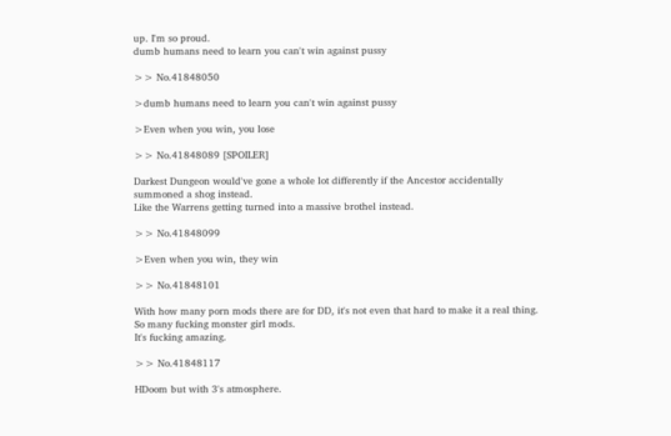up. I'm so proud.
dumb humans need to learn you can't win against pussy

>> No.41848050

>dumb humans need to learn you can't win against pussy

>Even when you win, you lose

>> No.41848089 [SPOILER]

Darkest Dungeon would've gone a whole lot differently if the Ancestor accidentally summoned a shog instead.
Like the Warrens getting turned into a massive brothel instead.

>> No.41848099

>Even when you win, they win

>> No.41848101

With how many porn mods there are for DD, it's not even that hard to make it a real thing.
So many fucking monster girl mods.
It's fucking amazing.

>> No.41848117

HDoom but with 3's atmosphere.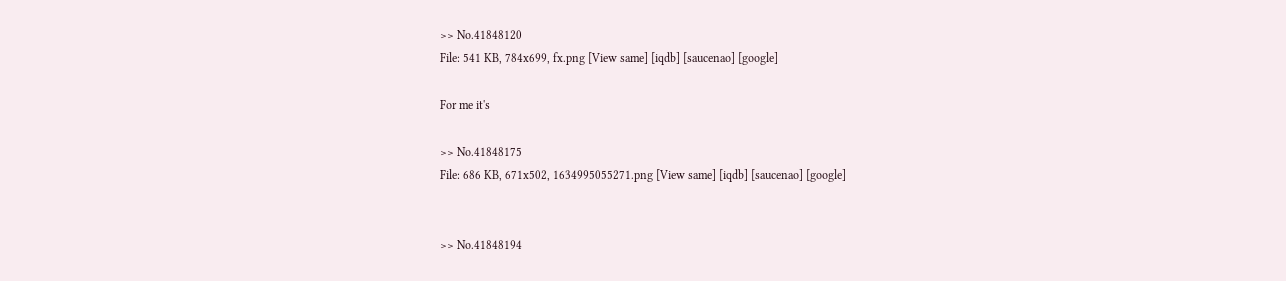>> No.41848120
File: 541 KB, 784x699, fx.png [View same] [iqdb] [saucenao] [google]

For me it's

>> No.41848175
File: 686 KB, 671x502, 1634995055271.png [View same] [iqdb] [saucenao] [google]


>> No.41848194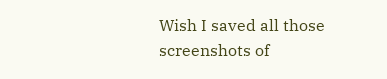Wish I saved all those screenshots of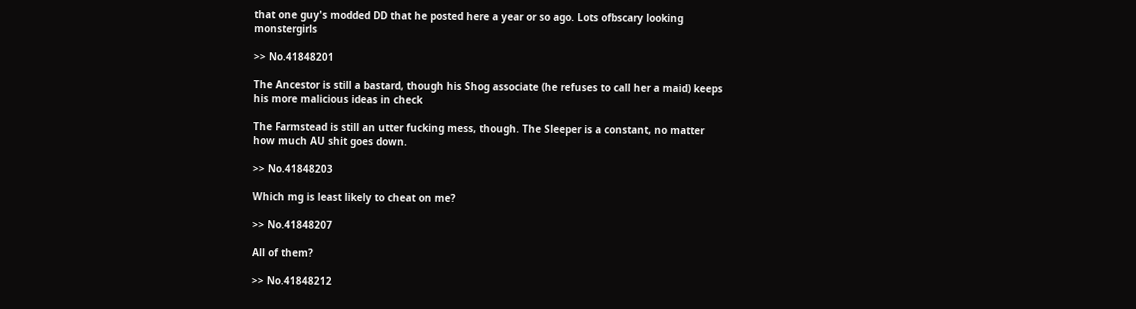that one guy's modded DD that he posted here a year or so ago. Lots ofbscary looking monstergirls

>> No.41848201

The Ancestor is still a bastard, though his Shog associate (he refuses to call her a maid) keeps his more malicious ideas in check

The Farmstead is still an utter fucking mess, though. The Sleeper is a constant, no matter how much AU shit goes down.

>> No.41848203

Which mg is least likely to cheat on me?

>> No.41848207

All of them?

>> No.41848212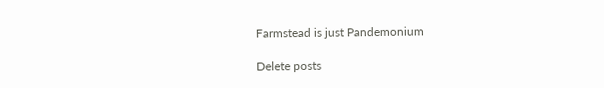Farmstead is just Pandemonium

Delete posts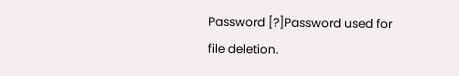Password [?]Password used for file deletion.